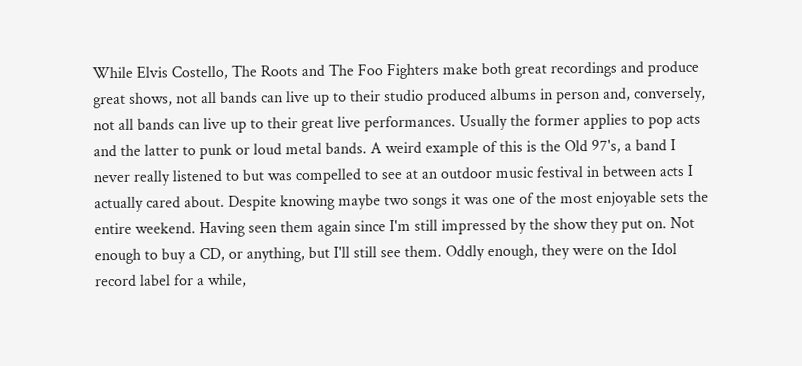While Elvis Costello, The Roots and The Foo Fighters make both great recordings and produce great shows, not all bands can live up to their studio produced albums in person and, conversely, not all bands can live up to their great live performances. Usually the former applies to pop acts and the latter to punk or loud metal bands. A weird example of this is the Old 97's, a band I never really listened to but was compelled to see at an outdoor music festival in between acts I actually cared about. Despite knowing maybe two songs it was one of the most enjoyable sets the entire weekend. Having seen them again since I'm still impressed by the show they put on. Not enough to buy a CD, or anything, but I'll still see them. Oddly enough, they were on the Idol record label for a while,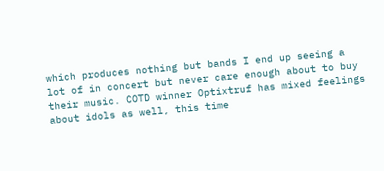which produces nothing but bands I end up seeing a lot of in concert but never care enough about to buy their music. COTD winner Optixtruf has mixed feelings about idols as well, this time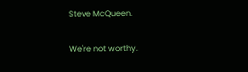Steve McQueen.

We're not worthy.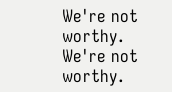We're not worthy. We're not worthy.